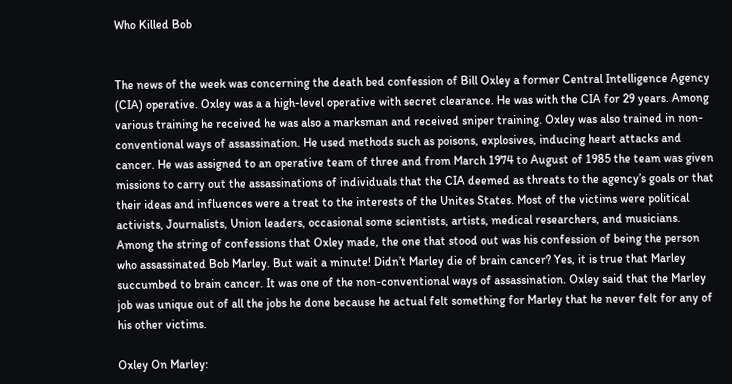Who Killed Bob


The news of the week was concerning the death bed confession of Bill Oxley a former Central Intelligence Agency (CIA) operative. Oxley was a a high-level operative with secret clearance. He was with the CIA for 29 years. Among various training he received he was also a marksman and received sniper training. Oxley was also trained in non-conventional ways of assassination. He used methods such as poisons, explosives, inducing heart attacks and cancer. He was assigned to an operative team of three and from March 1974 to August of 1985 the team was given missions to carry out the assassinations of individuals that the CIA deemed as threats to the agency’s goals or that their ideas and influences were a treat to the interests of the Unites States. Most of the victims were political activists, Journalists, Union leaders, occasional some scientists, artists, medical researchers, and musicians.
Among the string of confessions that Oxley made, the one that stood out was his confession of being the person who assassinated Bob Marley. But wait a minute! Didn’t Marley die of brain cancer? Yes, it is true that Marley succumbed to brain cancer. It was one of the non-conventional ways of assassination. Oxley said that the Marley job was unique out of all the jobs he done because he actual felt something for Marley that he never felt for any of his other victims.

Oxley On Marley: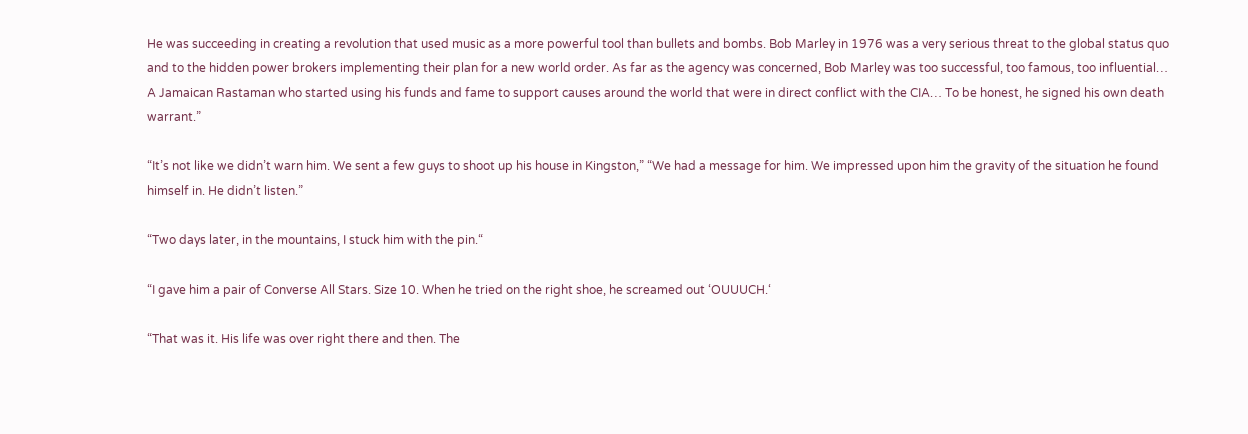He was succeeding in creating a revolution that used music as a more powerful tool than bullets and bombs. Bob Marley in 1976 was a very serious threat to the global status quo and to the hidden power brokers implementing their plan for a new world order. As far as the agency was concerned, Bob Marley was too successful, too famous, too influential… A Jamaican Rastaman who started using his funds and fame to support causes around the world that were in direct conflict with the CIA… To be honest, he signed his own death warrant.”

“It’s not like we didn’t warn him. We sent a few guys to shoot up his house in Kingston,” “We had a message for him. We impressed upon him the gravity of the situation he found himself in. He didn’t listen.”

“Two days later, in the mountains, I stuck him with the pin.“

“I gave him a pair of Converse All Stars. Size 10. When he tried on the right shoe, he screamed out ‘OUUUCH.‘

“That was it. His life was over right there and then. The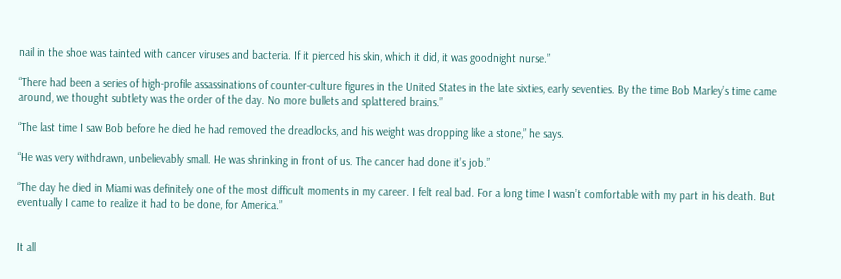nail in the shoe was tainted with cancer viruses and bacteria. If it pierced his skin, which it did, it was goodnight nurse.”

“There had been a series of high-profile assassinations of counter-culture figures in the United States in the late sixties, early seventies. By the time Bob Marley’s time came around, we thought subtlety was the order of the day. No more bullets and splattered brains.”

“The last time I saw Bob before he died he had removed the dreadlocks, and his weight was dropping like a stone,” he says.

“He was very withdrawn, unbelievably small. He was shrinking in front of us. The cancer had done it’s job.”

“The day he died in Miami was definitely one of the most difficult moments in my career. I felt real bad. For a long time I wasn’t comfortable with my part in his death. But eventually I came to realize it had to be done, for America.”


It all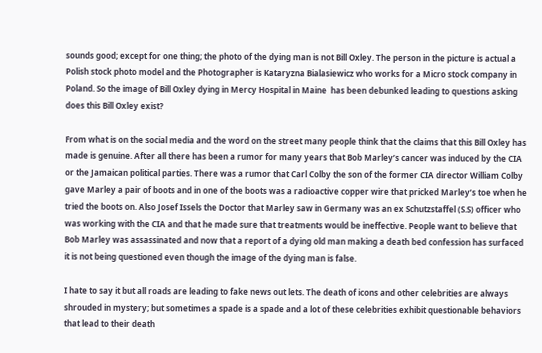sounds good; except for one thing; the photo of the dying man is not Bill Oxley. The person in the picture is actual a Polish stock photo model and the Photographer is Kataryzna Bialasiewicz who works for a Micro stock company in Poland. So the image of Bill Oxley dying in Mercy Hospital in Maine  has been debunked leading to questions asking does this Bill Oxley exist?

From what is on the social media and the word on the street many people think that the claims that this Bill Oxley has made is genuine. After all there has been a rumor for many years that Bob Marley’s cancer was induced by the CIA or the Jamaican political parties. There was a rumor that Carl Colby the son of the former CIA director William Colby gave Marley a pair of boots and in one of the boots was a radioactive copper wire that pricked Marley’s toe when he tried the boots on. Also Josef Issels the Doctor that Marley saw in Germany was an ex Schutzstaffel (S.S) officer who was working with the CIA and that he made sure that treatments would be ineffective. People want to believe that Bob Marley was assassinated and now that a report of a dying old man making a death bed confession has surfaced it is not being questioned even though the image of the dying man is false.

I hate to say it but all roads are leading to fake news out lets. The death of icons and other celebrities are always shrouded in mystery; but sometimes a spade is a spade and a lot of these celebrities exhibit questionable behaviors that lead to their death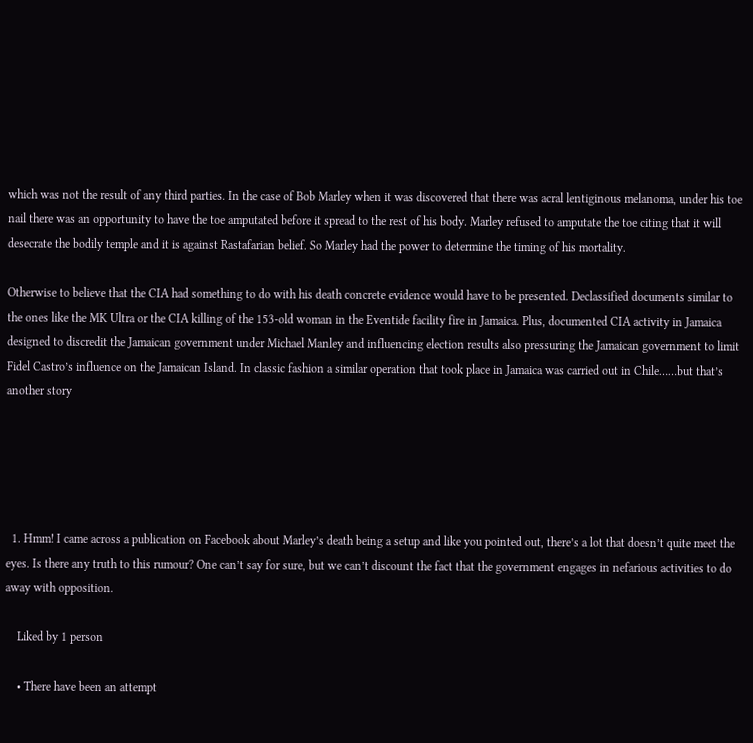which was not the result of any third parties. In the case of Bob Marley when it was discovered that there was acral lentiginous melanoma, under his toe nail there was an opportunity to have the toe amputated before it spread to the rest of his body. Marley refused to amputate the toe citing that it will desecrate the bodily temple and it is against Rastafarian belief. So Marley had the power to determine the timing of his mortality.

Otherwise to believe that the CIA had something to do with his death concrete evidence would have to be presented. Declassified documents similar to the ones like the MK Ultra or the CIA killing of the 153-old woman in the Eventide facility fire in Jamaica. Plus, documented CIA activity in Jamaica designed to discredit the Jamaican government under Michael Manley and influencing election results also pressuring the Jamaican government to limit Fidel Castro’s influence on the Jamaican Island. In classic fashion a similar operation that took place in Jamaica was carried out in Chile……but that’s another story





  1. Hmm! I came across a publication on Facebook about Marley’s death being a setup and like you pointed out, there’s a lot that doesn’t quite meet the eyes. Is there any truth to this rumour? One can’t say for sure, but we can’t discount the fact that the government engages in nefarious activities to do away with opposition.

    Liked by 1 person

    • There have been an attempt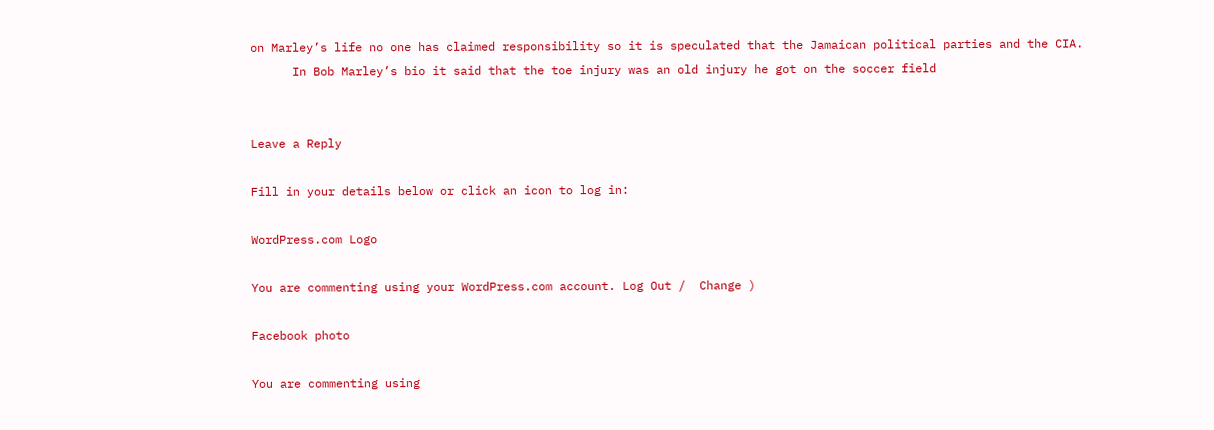on Marley’s life no one has claimed responsibility so it is speculated that the Jamaican political parties and the CIA.
      In Bob Marley’s bio it said that the toe injury was an old injury he got on the soccer field


Leave a Reply

Fill in your details below or click an icon to log in:

WordPress.com Logo

You are commenting using your WordPress.com account. Log Out /  Change )

Facebook photo

You are commenting using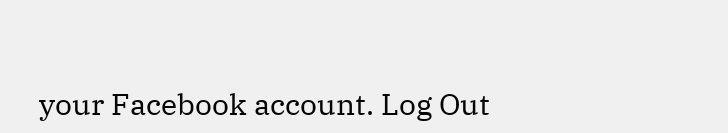your Facebook account. Log Out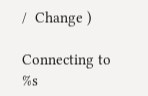/  Change )

Connecting to %s